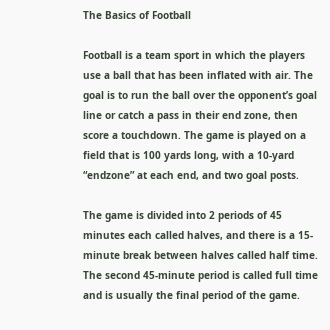The Basics of Football

Football is a team sport in which the players use a ball that has been inflated with air. The goal is to run the ball over the opponent’s goal line or catch a pass in their end zone, then score a touchdown. The game is played on a field that is 100 yards long, with a 10-yard “endzone” at each end, and two goal posts.

The game is divided into 2 periods of 45 minutes each called halves, and there is a 15-minute break between halves called half time. The second 45-minute period is called full time and is usually the final period of the game.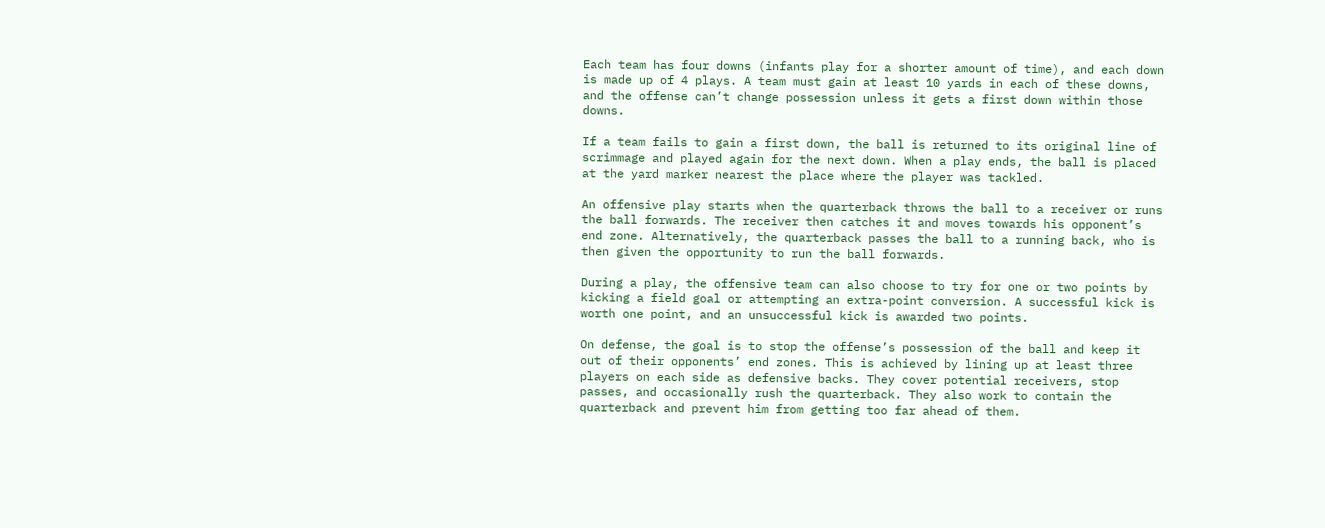Each team has four downs (infants play for a shorter amount of time), and each down is made up of 4 plays. A team must gain at least 10 yards in each of these downs, and the offense can’t change possession unless it gets a first down within those downs.

If a team fails to gain a first down, the ball is returned to its original line of scrimmage and played again for the next down. When a play ends, the ball is placed at the yard marker nearest the place where the player was tackled.

An offensive play starts when the quarterback throws the ball to a receiver or runs the ball forwards. The receiver then catches it and moves towards his opponent’s end zone. Alternatively, the quarterback passes the ball to a running back, who is then given the opportunity to run the ball forwards.

During a play, the offensive team can also choose to try for one or two points by kicking a field goal or attempting an extra-point conversion. A successful kick is worth one point, and an unsuccessful kick is awarded two points.

On defense, the goal is to stop the offense’s possession of the ball and keep it out of their opponents’ end zones. This is achieved by lining up at least three players on each side as defensive backs. They cover potential receivers, stop passes, and occasionally rush the quarterback. They also work to contain the quarterback and prevent him from getting too far ahead of them.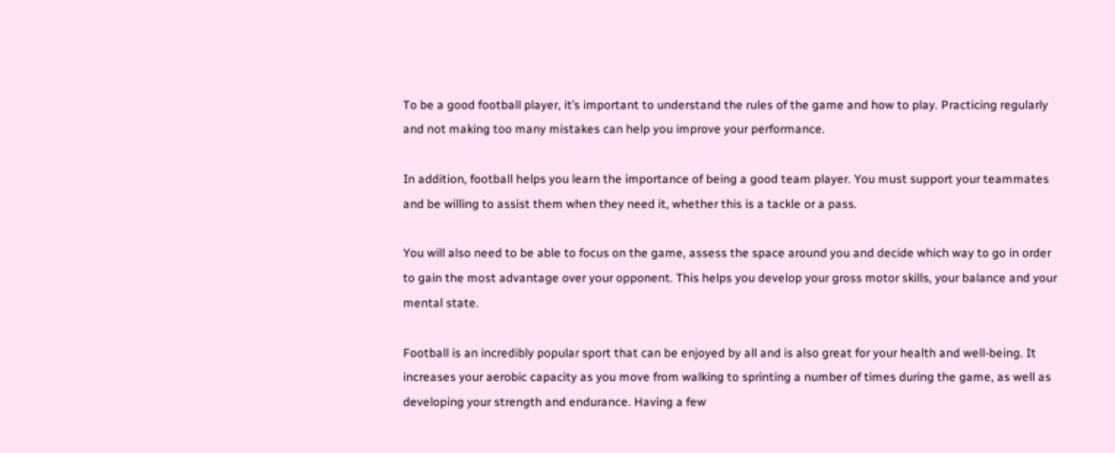To be a good football player, it’s important to understand the rules of the game and how to play. Practicing regularly and not making too many mistakes can help you improve your performance.

In addition, football helps you learn the importance of being a good team player. You must support your teammates and be willing to assist them when they need it, whether this is a tackle or a pass.

You will also need to be able to focus on the game, assess the space around you and decide which way to go in order to gain the most advantage over your opponent. This helps you develop your gross motor skills, your balance and your mental state.

Football is an incredibly popular sport that can be enjoyed by all and is also great for your health and well-being. It increases your aerobic capacity as you move from walking to sprinting a number of times during the game, as well as developing your strength and endurance. Having a few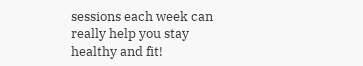sessions each week can really help you stay healthy and fit!